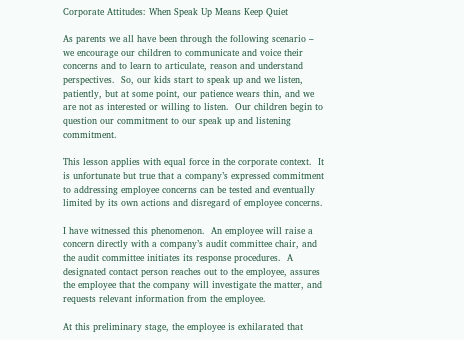Corporate Attitudes: When Speak Up Means Keep Quiet

As parents we all have been through the following scenario – we encourage our children to communicate and voice their concerns and to learn to articulate, reason and understand perspectives.  So, our kids start to speak up and we listen, patiently, but at some point, our patience wears thin, and we are not as interested or willing to listen.  Our children begin to question our commitment to our speak up and listening commitment.

This lesson applies with equal force in the corporate context.  It is unfortunate but true that a company’s expressed commitment to addressing employee concerns can be tested and eventually limited by its own actions and disregard of employee concerns.

I have witnessed this phenomenon.  An employee will raise a concern directly with a company’s audit committee chair, and the audit committee initiates its response procedures.  A designated contact person reaches out to the employee, assures the employee that the company will investigate the matter, and requests relevant information from the employee.

At this preliminary stage, the employee is exhilarated that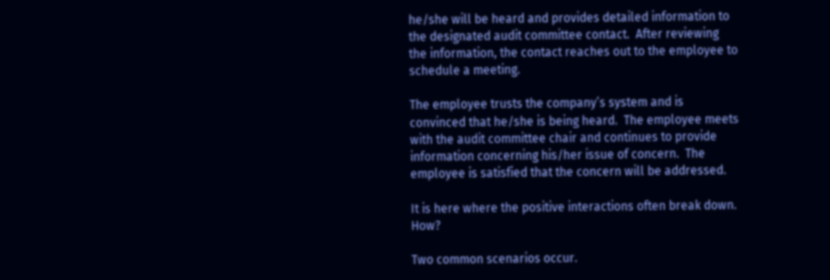he/she will be heard and provides detailed information to the designated audit committee contact.  After reviewing the information, the contact reaches out to the employee to schedule a meeting.

The employee trusts the company’s system and is convinced that he/she is being heard.  The employee meets with the audit committee chair and continues to provide information concerning his/her issue of concern.  The employee is satisfied that the concern will be addressed.

It is here where the positive interactions often break down.  How?

Two common scenarios occur.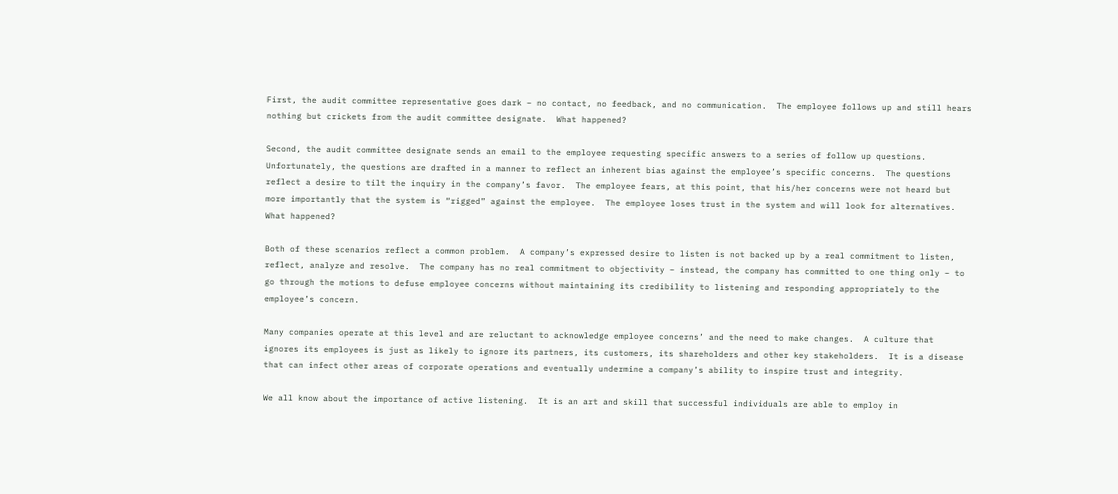First, the audit committee representative goes dark – no contact, no feedback, and no communication.  The employee follows up and still hears nothing but crickets from the audit committee designate.  What happened?

Second, the audit committee designate sends an email to the employee requesting specific answers to a series of follow up questions.  Unfortunately, the questions are drafted in a manner to reflect an inherent bias against the employee’s specific concerns.  The questions reflect a desire to tilt the inquiry in the company’s favor.  The employee fears, at this point, that his/her concerns were not heard but more importantly that the system is “rigged” against the employee.  The employee loses trust in the system and will look for alternatives.  What happened?

Both of these scenarios reflect a common problem.  A company’s expressed desire to listen is not backed up by a real commitment to listen, reflect, analyze and resolve.  The company has no real commitment to objectivity – instead, the company has committed to one thing only – to go through the motions to defuse employee concerns without maintaining its credibility to listening and responding appropriately to the employee’s concern.

Many companies operate at this level and are reluctant to acknowledge employee concerns’ and the need to make changes.  A culture that ignores its employees is just as likely to ignore its partners, its customers, its shareholders and other key stakeholders.  It is a disease that can infect other areas of corporate operations and eventually undermine a company’s ability to inspire trust and integrity.

We all know about the importance of active listening.  It is an art and skill that successful individuals are able to employ in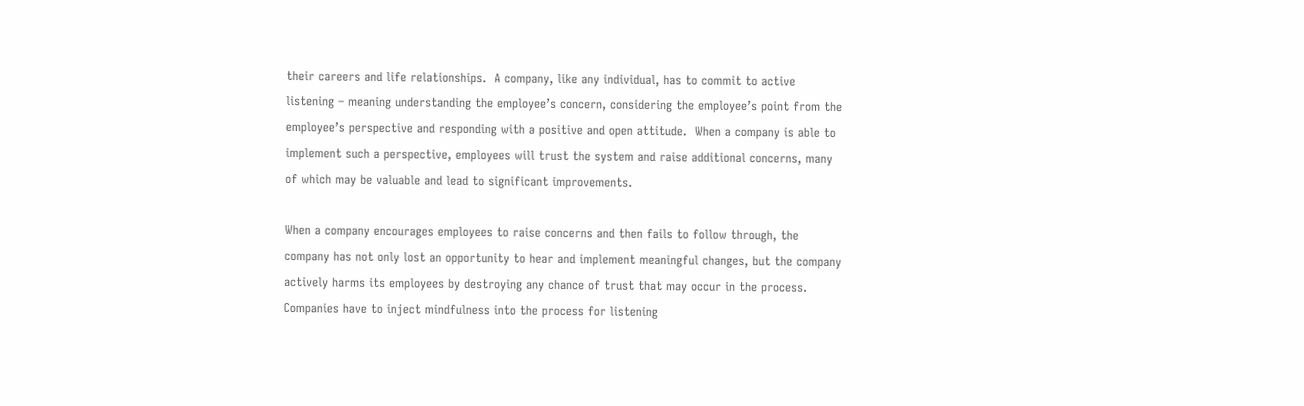their careers and life relationships.  A company, like any individual, has to commit to active listening – meaning understanding the employee’s concern, considering the employee’s point from the employee’s perspective and responding with a positive and open attitude.  When a company is able to implement such a perspective, employees will trust the system and raise additional concerns, many of which may be valuable and lead to significant improvements.

When a company encourages employees to raise concerns and then fails to follow through, the company has not only lost an opportunity to hear and implement meaningful changes, but the company actively harms its employees by destroying any chance of trust that may occur in the process.  Companies have to inject mindfulness into the process for listening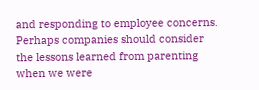and responding to employee concerns.  Perhaps companies should consider the lessons learned from parenting when we were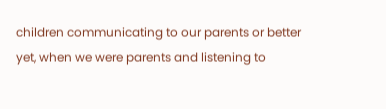children communicating to our parents or better yet, when we were parents and listening to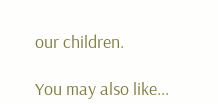our children.

You may also like...